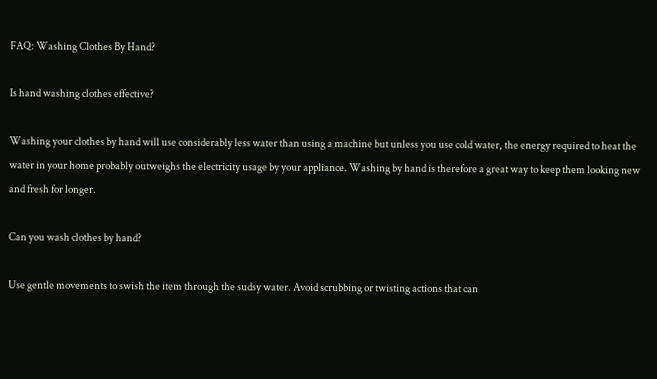FAQ: Washing Clothes By Hand?

Is hand washing clothes effective?

Washing your clothes by hand will use considerably less water than using a machine but unless you use cold water, the energy required to heat the water in your home probably outweighs the electricity usage by your appliance. Washing by hand is therefore a great way to keep them looking new and fresh for longer.

Can you wash clothes by hand?

Use gentle movements to swish the item through the sudsy water. Avoid scrubbing or twisting actions that can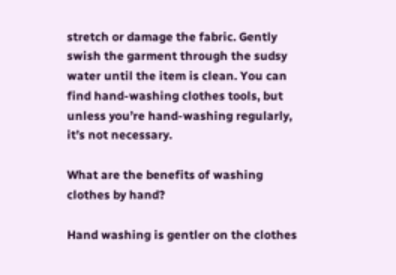stretch or damage the fabric. Gently swish the garment through the sudsy water until the item is clean. You can find hand-washing clothes tools, but unless you’re hand-washing regularly, it’s not necessary.

What are the benefits of washing clothes by hand?

Hand washing is gentler on the clothes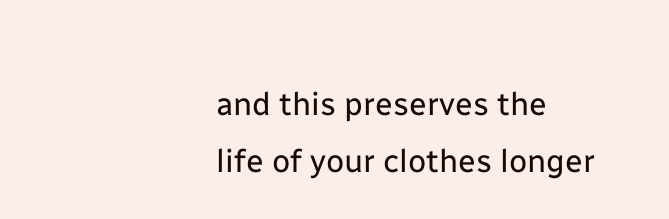and this preserves the life of your clothes longer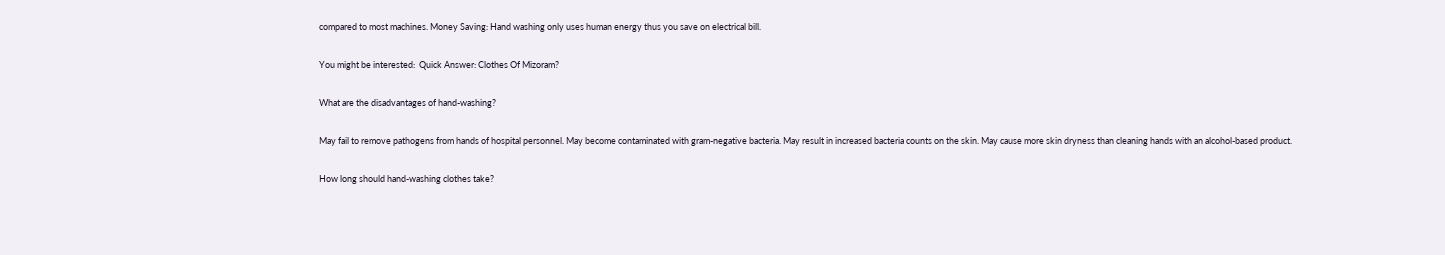compared to most machines. Money Saving: Hand washing only uses human energy thus you save on electrical bill.

You might be interested:  Quick Answer: Clothes Of Mizoram?

What are the disadvantages of hand-washing?

May fail to remove pathogens from hands of hospital personnel. May become contaminated with gram-negative bacteria. May result in increased bacteria counts on the skin. May cause more skin dryness than cleaning hands with an alcohol-based product.

How long should hand-washing clothes take?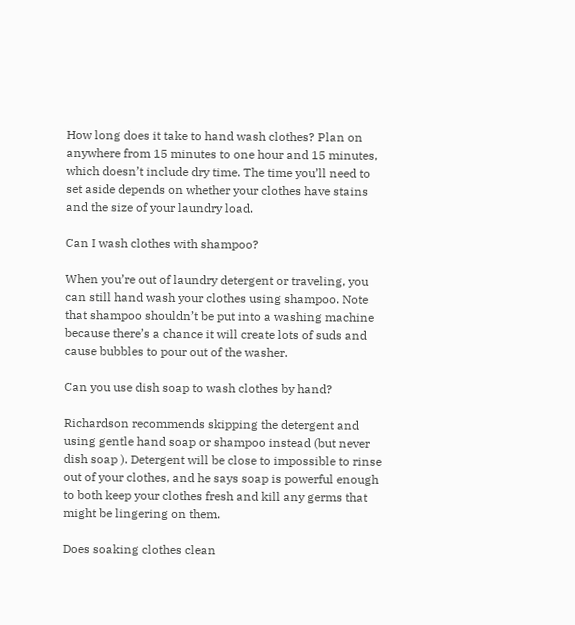How long does it take to hand wash clothes? Plan on anywhere from 15 minutes to one hour and 15 minutes, which doesn’t include dry time. The time you’ll need to set aside depends on whether your clothes have stains and the size of your laundry load.

Can I wash clothes with shampoo?

When you’re out of laundry detergent or traveling, you can still hand wash your clothes using shampoo. Note that shampoo shouldn’t be put into a washing machine because there’s a chance it will create lots of suds and cause bubbles to pour out of the washer.

Can you use dish soap to wash clothes by hand?

Richardson recommends skipping the detergent and using gentle hand soap or shampoo instead (but never dish soap ). Detergent will be close to impossible to rinse out of your clothes, and he says soap is powerful enough to both keep your clothes fresh and kill any germs that might be lingering on them.

Does soaking clothes clean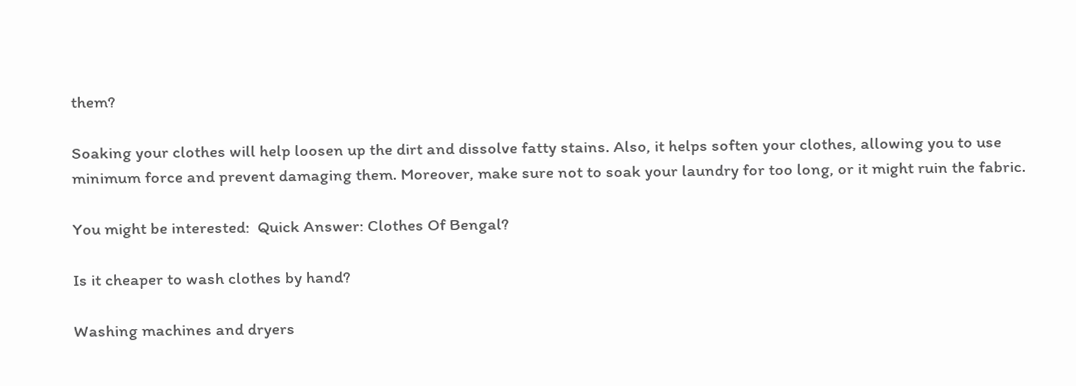them?

Soaking your clothes will help loosen up the dirt and dissolve fatty stains. Also, it helps soften your clothes, allowing you to use minimum force and prevent damaging them. Moreover, make sure not to soak your laundry for too long, or it might ruin the fabric.

You might be interested:  Quick Answer: Clothes Of Bengal?

Is it cheaper to wash clothes by hand?

Washing machines and dryers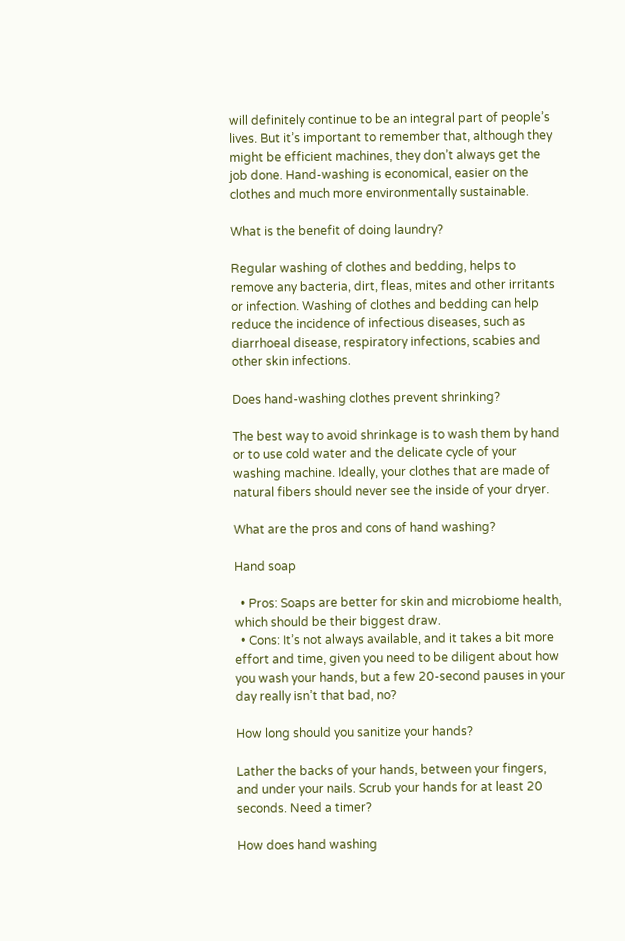will definitely continue to be an integral part of people’s lives. But it’s important to remember that, although they might be efficient machines, they don’t always get the job done. Hand-washing is economical, easier on the clothes and much more environmentally sustainable.

What is the benefit of doing laundry?

Regular washing of clothes and bedding, helps to remove any bacteria, dirt, fleas, mites and other irritants or infection. Washing of clothes and bedding can help reduce the incidence of infectious diseases, such as diarrhoeal disease, respiratory infections, scabies and other skin infections.

Does hand-washing clothes prevent shrinking?

The best way to avoid shrinkage is to wash them by hand or to use cold water and the delicate cycle of your washing machine. Ideally, your clothes that are made of natural fibers should never see the inside of your dryer.

What are the pros and cons of hand washing?

Hand soap

  • Pros: Soaps are better for skin and microbiome health, which should be their biggest draw.
  • Cons: It’s not always available, and it takes a bit more effort and time, given you need to be diligent about how you wash your hands, but a few 20-second pauses in your day really isn’t that bad, no?

How long should you sanitize your hands?

Lather the backs of your hands, between your fingers, and under your nails. Scrub your hands for at least 20 seconds. Need a timer?

How does hand washing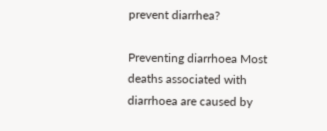prevent diarrhea?

Preventing diarrhoea Most deaths associated with diarrhoea are caused by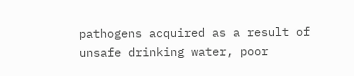pathogens acquired as a result of unsafe drinking water, poor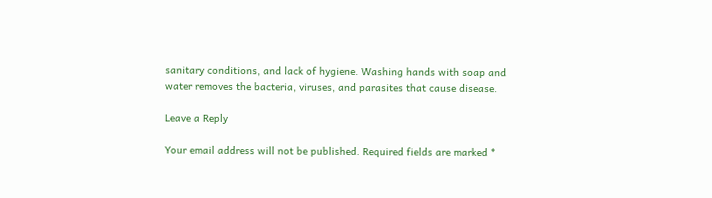sanitary conditions, and lack of hygiene. Washing hands with soap and water removes the bacteria, viruses, and parasites that cause disease.

Leave a Reply

Your email address will not be published. Required fields are marked *